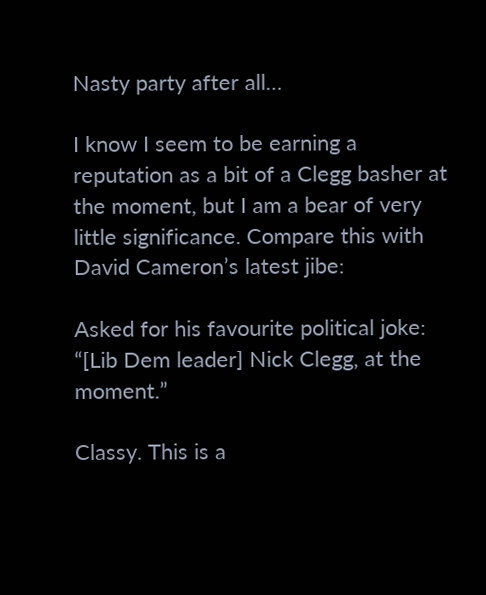Nasty party after all…

I know I seem to be earning a reputation as a bit of a Clegg basher at the moment, but I am a bear of very little significance. Compare this with David Cameron’s latest jibe:

Asked for his favourite political joke: “[Lib Dem leader] Nick Clegg, at the moment.”

Classy. This is a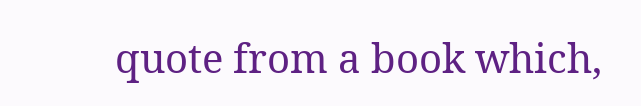quote from a book which,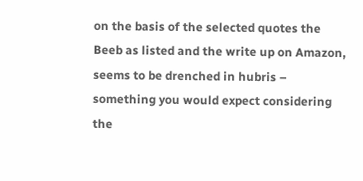on the basis of the selected quotes the Beeb as listed and the write up on Amazon, seems to be drenched in hubris – something you would expect considering the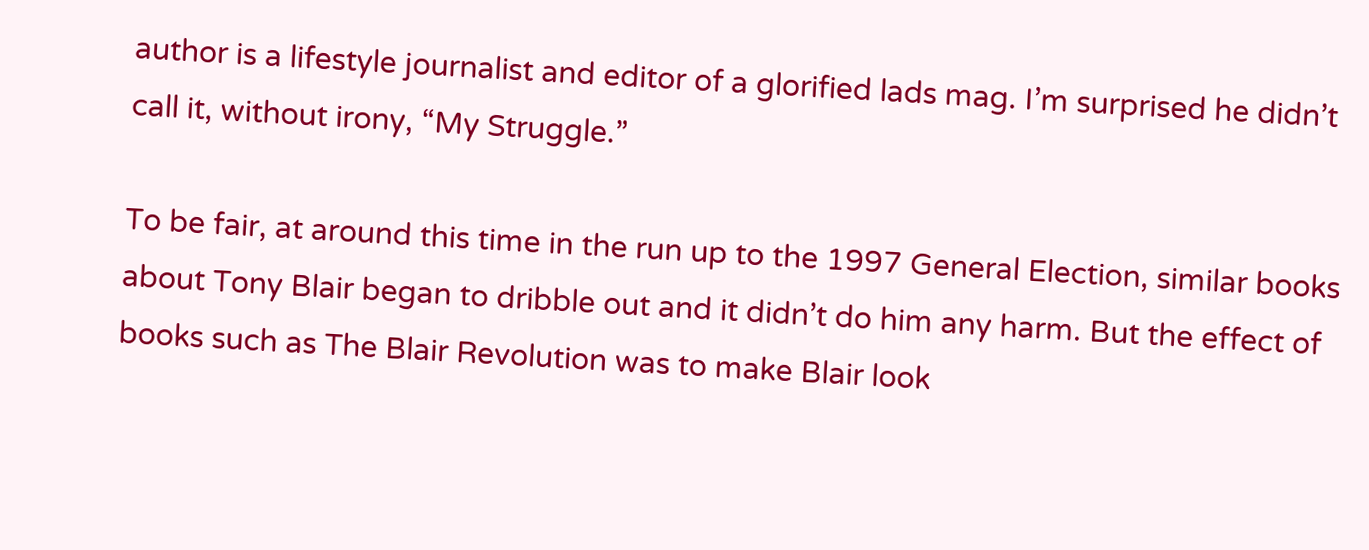author is a lifestyle journalist and editor of a glorified lads mag. I’m surprised he didn’t call it, without irony, “My Struggle.”

To be fair, at around this time in the run up to the 1997 General Election, similar books about Tony Blair began to dribble out and it didn’t do him any harm. But the effect of books such as The Blair Revolution was to make Blair look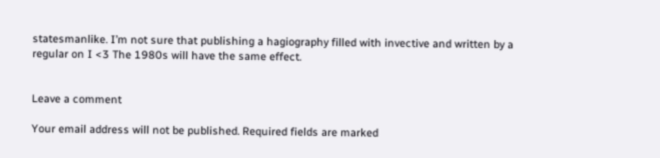statesmanlike. I’m not sure that publishing a hagiography filled with invective and written by a regular on I <3 The 1980s will have the same effect.


Leave a comment

Your email address will not be published. Required fields are marked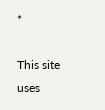*

This site uses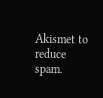Akismet to reduce spam.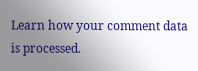Learn how your comment data is processed.